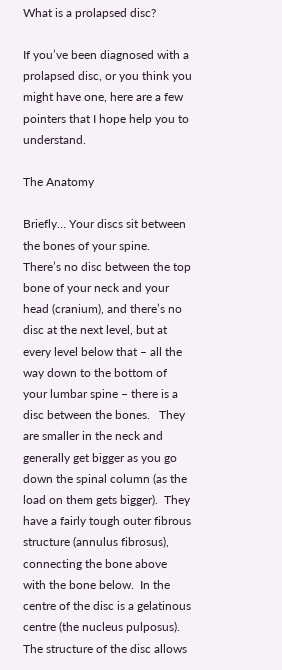What is a prolapsed disc?

If you’ve been diagnosed with a prolapsed disc, or you think you might have one, here are a few pointers that I hope help you to understand.

The Anatomy

Briefly… Your discs sit between the bones of your spine.   There’s no disc between the top bone of your neck and your head (cranium), and there’s no disc at the next level, but at every level below that – all the way down to the bottom of your lumbar spine – there is a disc between the bones.   They are smaller in the neck and generally get bigger as you go down the spinal column (as the load on them gets bigger).  They have a fairly tough outer fibrous structure (annulus fibrosus), connecting the bone above with the bone below.  In the centre of the disc is a gelatinous centre (the nucleus pulposus).  The structure of the disc allows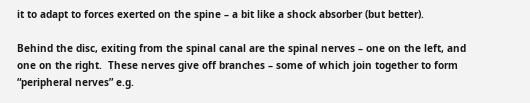it to adapt to forces exerted on the spine – a bit like a shock absorber (but better).

Behind the disc, exiting from the spinal canal are the spinal nerves – one on the left, and one on the right.  These nerves give off branches – some of which join together to form “peripheral nerves” e.g.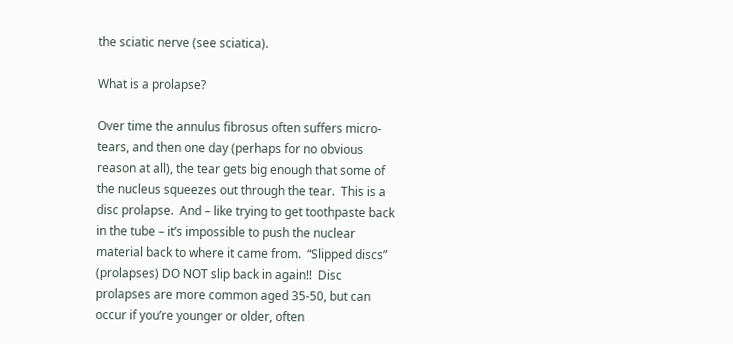the sciatic nerve (see sciatica).

What is a prolapse?

Over time the annulus fibrosus often suffers micro-tears, and then one day (perhaps for no obvious reason at all), the tear gets big enough that some of the nucleus squeezes out through the tear.  This is a disc prolapse.  And – like trying to get toothpaste back in the tube – it’s impossible to push the nuclear material back to where it came from.  “Slipped discs” (prolapses) DO NOT slip back in again!!  Disc prolapses are more common aged 35-50, but can occur if you’re younger or older, often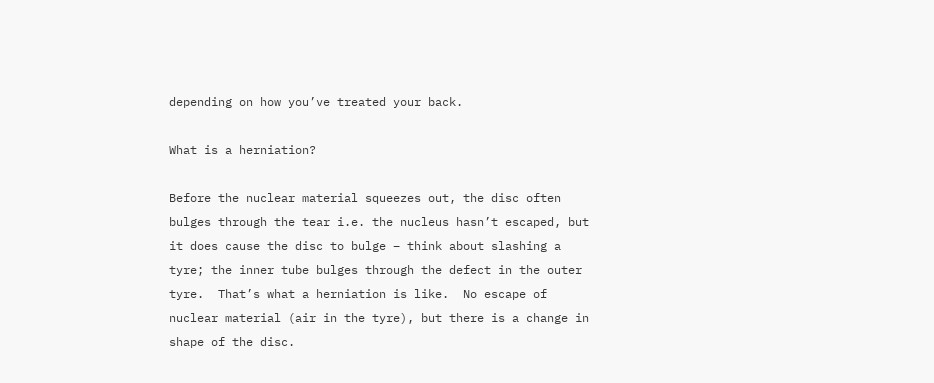depending on how you’ve treated your back.

What is a herniation?

Before the nuclear material squeezes out, the disc often bulges through the tear i.e. the nucleus hasn’t escaped, but it does cause the disc to bulge – think about slashing a tyre; the inner tube bulges through the defect in the outer tyre.  That’s what a herniation is like.  No escape of nuclear material (air in the tyre), but there is a change in shape of the disc.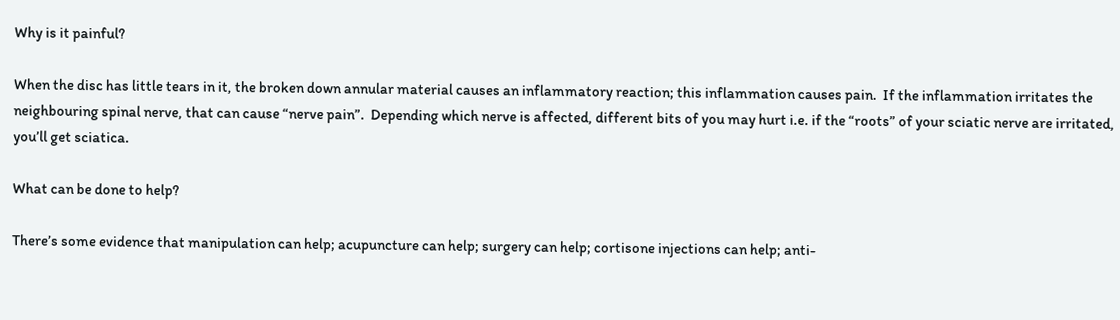Why is it painful?

When the disc has little tears in it, the broken down annular material causes an inflammatory reaction; this inflammation causes pain.  If the inflammation irritates the neighbouring spinal nerve, that can cause “nerve pain”.  Depending which nerve is affected, different bits of you may hurt i.e. if the “roots” of your sciatic nerve are irritated, you’ll get sciatica.

What can be done to help?

There’s some evidence that manipulation can help; acupuncture can help; surgery can help; cortisone injections can help; anti-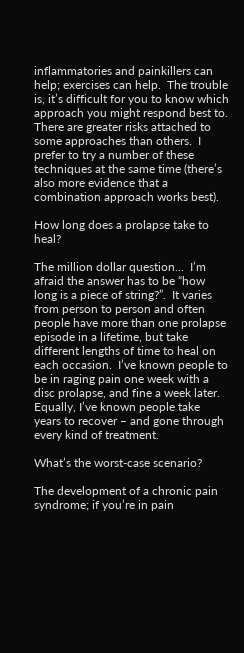inflammatories and painkillers can help; exercises can help.  The trouble is, it’s difficult for you to know which approach you might respond best to.  There are greater risks attached to some approaches than others.  I prefer to try a number of these techniques at the same time (there’s also more evidence that a combination approach works best).

How long does a prolapse take to heal?

The million dollar question…  I’m afraid the answer has to be “how long is a piece of string?”.  It varies from person to person and often people have more than one prolapse episode in a lifetime, but take different lengths of time to heal on each occasion.  I’ve known people to be in raging pain one week with a disc prolapse, and fine a week later.  Equally, I’ve known people take years to recover – and gone through every kind of treatment.

What’s the worst-case scenario?

The development of a chronic pain syndrome; if you’re in pain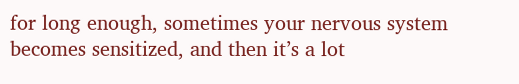for long enough, sometimes your nervous system becomes sensitized, and then it’s a lot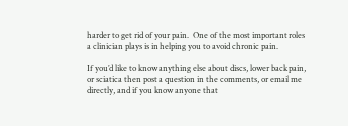harder to get rid of your pain.  One of the most important roles a clinician plays is in helping you to avoid chronic pain.

If you’d like to know anything else about discs, lower back pain, or sciatica then post a question in the comments, or email me directly, and if you know anyone that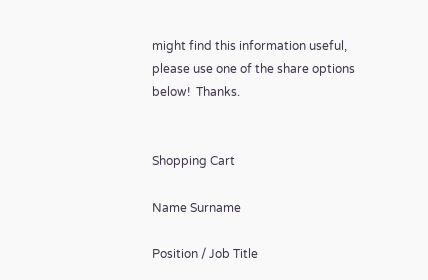might find this information useful, please use one of the share options below!  Thanks.


Shopping Cart

Name Surname

Position / Job Title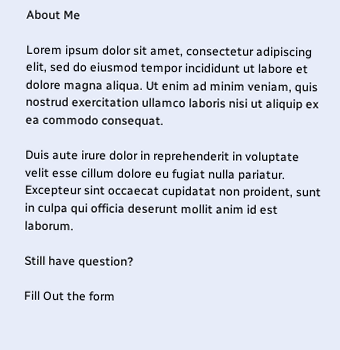About Me

Lorem ipsum dolor sit amet, consectetur adipiscing elit, sed do eiusmod tempor incididunt ut labore et dolore magna aliqua. Ut enim ad minim veniam, quis nostrud exercitation ullamco laboris nisi ut aliquip ex ea commodo consequat.

Duis aute irure dolor in reprehenderit in voluptate velit esse cillum dolore eu fugiat nulla pariatur. Excepteur sint occaecat cupidatat non proident, sunt in culpa qui officia deserunt mollit anim id est laborum.

Still have question?

Fill Out the form